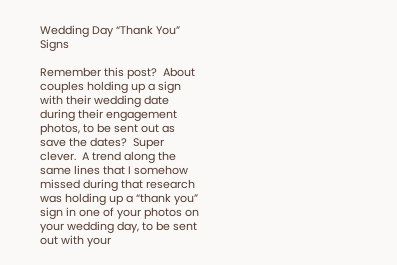Wedding Day “Thank You” Signs

Remember this post?  About couples holding up a sign with their wedding date during their engagement photos, to be sent out as save the dates?  Super clever.  A trend along the same lines that I somehow missed during that research was holding up a “thank you” sign in one of your photos on your wedding day, to be sent out with your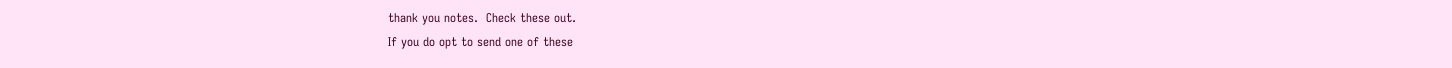thank you notes.  Check these out.
If you do opt to send one of these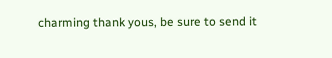charming thank yous, be sure to send it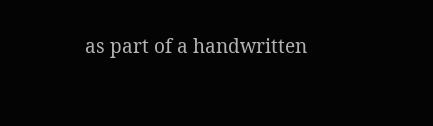as part of a handwritten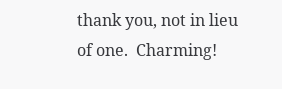thank you, not in lieu of one.  Charming!